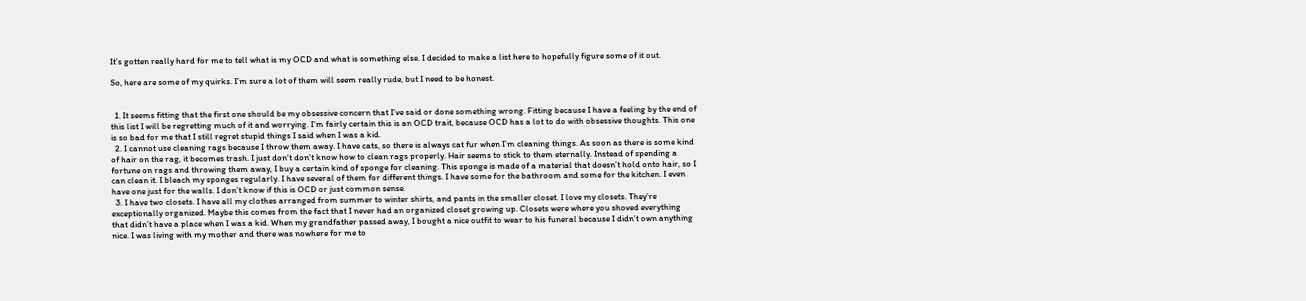It’s gotten really hard for me to tell what is my OCD and what is something else. I decided to make a list here to hopefully figure some of it out.

So, here are some of my quirks. I’m sure a lot of them will seem really rude, but I need to be honest.


  1. It seems fitting that the first one should be my obsessive concern that I’ve said or done something wrong. Fitting because I have a feeling by the end of this list I will be regretting much of it and worrying. I’m fairly certain this is an OCD trait, because OCD has a lot to do with obsessive thoughts. This one is so bad for me that I still regret stupid things I said when I was a kid.
  2. I cannot use cleaning rags because I throw them away. I have cats, so there is always cat fur when I’m cleaning things. As soon as there is some kind of hair on the rag, it becomes trash. I just don’t don’t know how to clean rags properly. Hair seems to stick to them eternally. Instead of spending a fortune on rags and throwing them away, I buy a certain kind of sponge for cleaning. This sponge is made of a material that doesn’t hold onto hair, so I can clean it. I bleach my sponges regularly. I have several of them for different things. I have some for the bathroom and some for the kitchen. I even have one just for the walls. I don’t know if this is OCD or just common sense.
  3. I have two closets. I have all my clothes arranged from summer to winter shirts, and pants in the smaller closet. I love my closets. They’re exceptionally organized. Maybe this comes from the fact that I never had an organized closet growing up. Closets were where you shoved everything that didn’t have a place when I was a kid. When my grandfather passed away, I bought a nice outfit to wear to his funeral because I didn’t own anything nice. I was living with my mother and there was nowhere for me to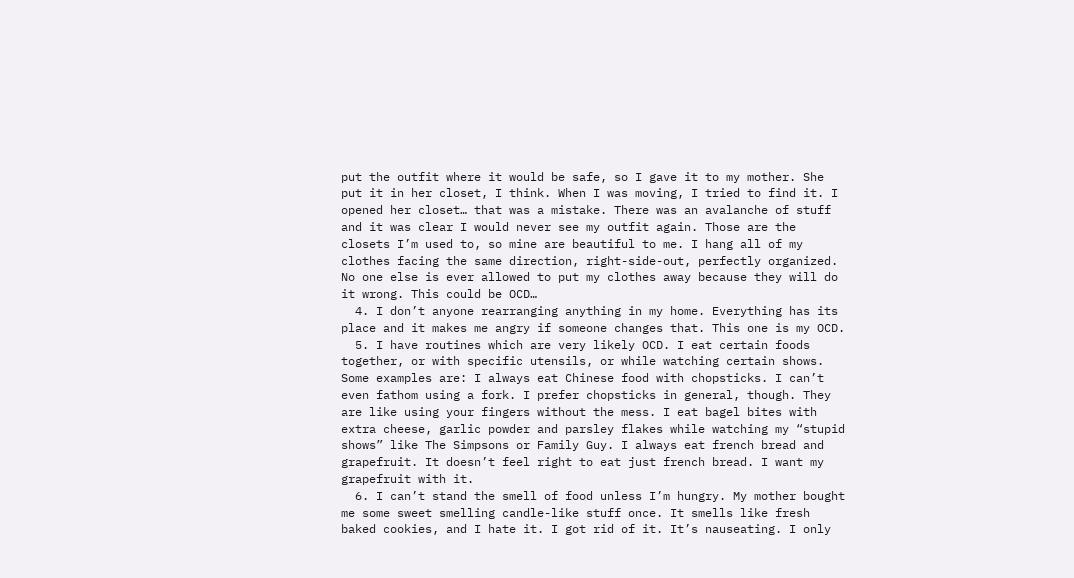put the outfit where it would be safe, so I gave it to my mother. She put it in her closet, I think. When I was moving, I tried to find it. I opened her closet… that was a mistake. There was an avalanche of stuff and it was clear I would never see my outfit again. Those are the closets I’m used to, so mine are beautiful to me. I hang all of my clothes facing the same direction, right-side-out, perfectly organized. No one else is ever allowed to put my clothes away because they will do it wrong. This could be OCD…
  4. I don’t anyone rearranging anything in my home. Everything has its place and it makes me angry if someone changes that. This one is my OCD.
  5. I have routines which are very likely OCD. I eat certain foods together, or with specific utensils, or while watching certain shows. Some examples are: I always eat Chinese food with chopsticks. I can’t even fathom using a fork. I prefer chopsticks in general, though. They are like using your fingers without the mess. I eat bagel bites with extra cheese, garlic powder and parsley flakes while watching my “stupid shows” like The Simpsons or Family Guy. I always eat french bread and grapefruit. It doesn’t feel right to eat just french bread. I want my grapefruit with it.
  6. I can’t stand the smell of food unless I’m hungry. My mother bought me some sweet smelling candle-like stuff once. It smells like fresh baked cookies, and I hate it. I got rid of it. It’s nauseating. I only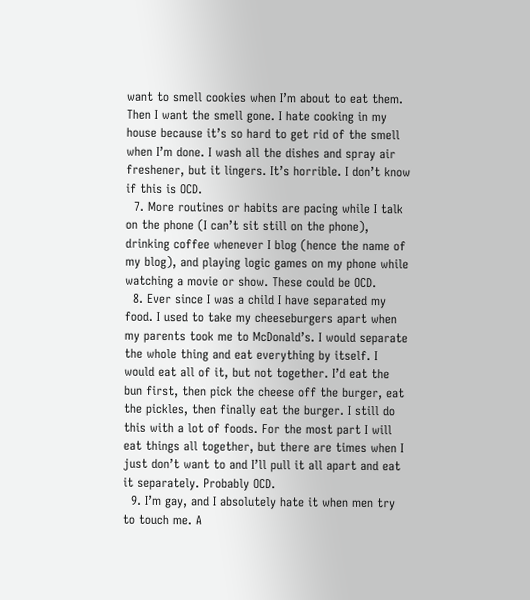want to smell cookies when I’m about to eat them. Then I want the smell gone. I hate cooking in my house because it’s so hard to get rid of the smell when I’m done. I wash all the dishes and spray air freshener, but it lingers. It’s horrible. I don’t know if this is OCD.
  7. More routines or habits are pacing while I talk on the phone (I can’t sit still on the phone), drinking coffee whenever I blog (hence the name of my blog), and playing logic games on my phone while watching a movie or show. These could be OCD.
  8. Ever since I was a child I have separated my food. I used to take my cheeseburgers apart when my parents took me to McDonald’s. I would separate the whole thing and eat everything by itself. I would eat all of it, but not together. I’d eat the bun first, then pick the cheese off the burger, eat the pickles, then finally eat the burger. I still do this with a lot of foods. For the most part I will eat things all together, but there are times when I just don’t want to and I’ll pull it all apart and eat it separately. Probably OCD.
  9. I’m gay, and I absolutely hate it when men try to touch me. A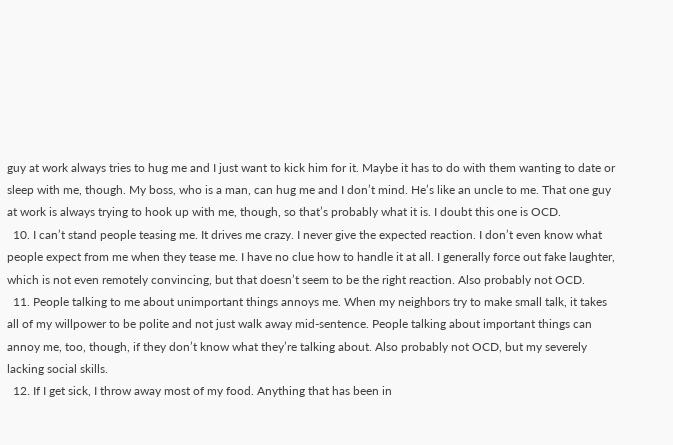guy at work always tries to hug me and I just want to kick him for it. Maybe it has to do with them wanting to date or sleep with me, though. My boss, who is a man, can hug me and I don’t mind. He’s like an uncle to me. That one guy at work is always trying to hook up with me, though, so that’s probably what it is. I doubt this one is OCD.
  10. I can’t stand people teasing me. It drives me crazy. I never give the expected reaction. I don’t even know what people expect from me when they tease me. I have no clue how to handle it at all. I generally force out fake laughter, which is not even remotely convincing, but that doesn’t seem to be the right reaction. Also probably not OCD.
  11. People talking to me about unimportant things annoys me. When my neighbors try to make small talk, it takes all of my willpower to be polite and not just walk away mid-sentence. People talking about important things can annoy me, too, though, if they don’t know what they’re talking about. Also probably not OCD, but my severely lacking social skills.
  12. If I get sick, I throw away most of my food. Anything that has been in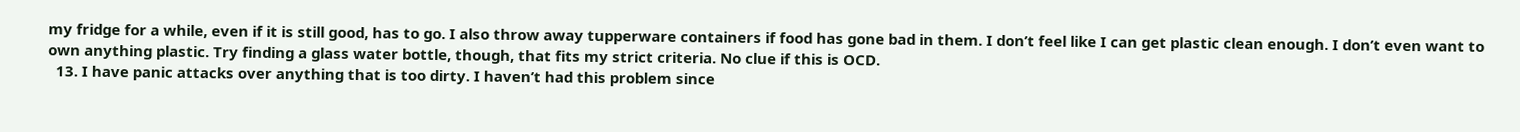my fridge for a while, even if it is still good, has to go. I also throw away tupperware containers if food has gone bad in them. I don’t feel like I can get plastic clean enough. I don’t even want to own anything plastic. Try finding a glass water bottle, though, that fits my strict criteria. No clue if this is OCD.
  13. I have panic attacks over anything that is too dirty. I haven’t had this problem since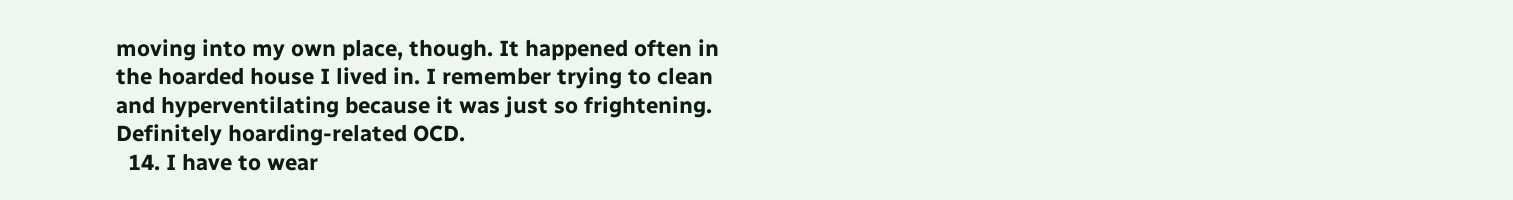moving into my own place, though. It happened often in the hoarded house I lived in. I remember trying to clean and hyperventilating because it was just so frightening. Definitely hoarding-related OCD.
  14. I have to wear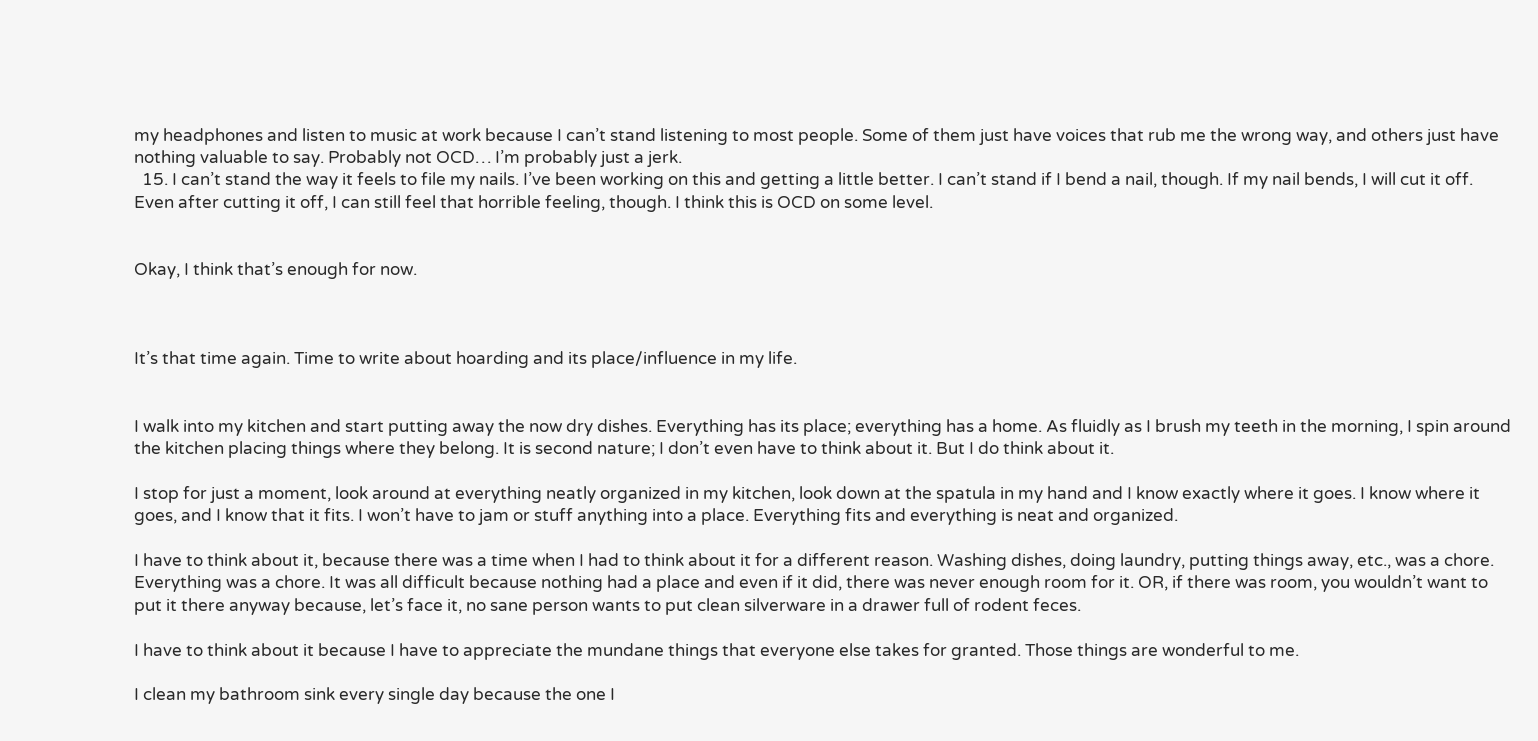my headphones and listen to music at work because I can’t stand listening to most people. Some of them just have voices that rub me the wrong way, and others just have nothing valuable to say. Probably not OCD… I’m probably just a jerk.
  15. I can’t stand the way it feels to file my nails. I’ve been working on this and getting a little better. I can’t stand if I bend a nail, though. If my nail bends, I will cut it off. Even after cutting it off, I can still feel that horrible feeling, though. I think this is OCD on some level.


Okay, I think that’s enough for now.



It’s that time again. Time to write about hoarding and its place/influence in my life.


I walk into my kitchen and start putting away the now dry dishes. Everything has its place; everything has a home. As fluidly as I brush my teeth in the morning, I spin around the kitchen placing things where they belong. It is second nature; I don’t even have to think about it. But I do think about it.

I stop for just a moment, look around at everything neatly organized in my kitchen, look down at the spatula in my hand and I know exactly where it goes. I know where it goes, and I know that it fits. I won’t have to jam or stuff anything into a place. Everything fits and everything is neat and organized.

I have to think about it, because there was a time when I had to think about it for a different reason. Washing dishes, doing laundry, putting things away, etc., was a chore. Everything was a chore. It was all difficult because nothing had a place and even if it did, there was never enough room for it. OR, if there was room, you wouldn’t want to put it there anyway because, let’s face it, no sane person wants to put clean silverware in a drawer full of rodent feces.

I have to think about it because I have to appreciate the mundane things that everyone else takes for granted. Those things are wonderful to me.

I clean my bathroom sink every single day because the one I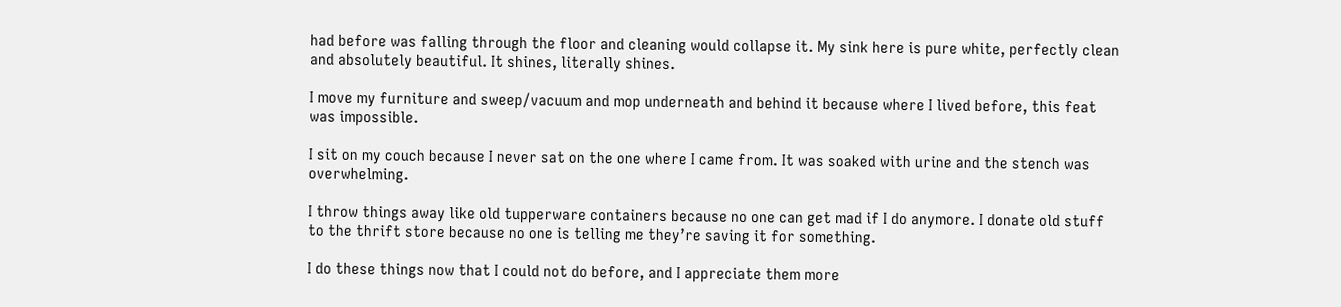had before was falling through the floor and cleaning would collapse it. My sink here is pure white, perfectly clean and absolutely beautiful. It shines, literally shines.

I move my furniture and sweep/vacuum and mop underneath and behind it because where I lived before, this feat was impossible.

I sit on my couch because I never sat on the one where I came from. It was soaked with urine and the stench was overwhelming.

I throw things away like old tupperware containers because no one can get mad if I do anymore. I donate old stuff to the thrift store because no one is telling me they’re saving it for something.

I do these things now that I could not do before, and I appreciate them more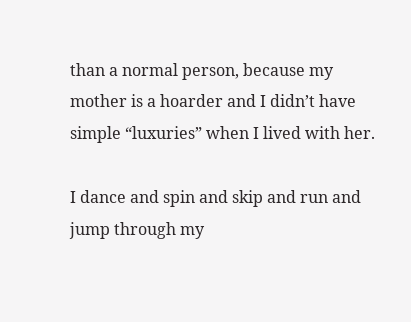than a normal person, because my mother is a hoarder and I didn’t have simple “luxuries” when I lived with her.

I dance and spin and skip and run and jump through my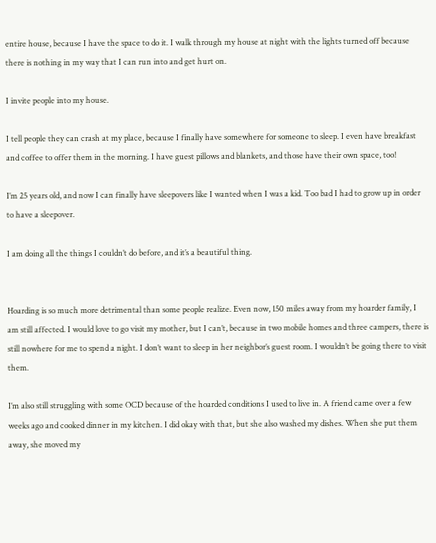entire house, because I have the space to do it. I walk through my house at night with the lights turned off because there is nothing in my way that I can run into and get hurt on.

I invite people into my house.

I tell people they can crash at my place, because I finally have somewhere for someone to sleep. I even have breakfast and coffee to offer them in the morning. I have guest pillows and blankets, and those have their own space, too!

I’m 25 years old, and now I can finally have sleepovers like I wanted when I was a kid. Too bad I had to grow up in order to have a sleepover.

I am doing all the things I couldn’t do before, and it’s a beautiful thing.


Hoarding is so much more detrimental than some people realize. Even now, 150 miles away from my hoarder family, I am still affected. I would love to go visit my mother, but I can’t, because in two mobile homes and three campers, there is still nowhere for me to spend a night. I don’t want to sleep in her neighbor’s guest room. I wouldn’t be going there to visit them.

I’m also still struggling with some OCD because of the hoarded conditions I used to live in. A friend came over a few weeks ago and cooked dinner in my kitchen. I did okay with that, but she also washed my dishes. When she put them away, she moved my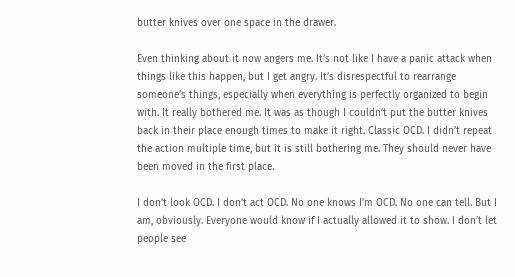butter knives over one space in the drawer.

Even thinking about it now angers me. It’s not like I have a panic attack when things like this happen, but I get angry. It’s disrespectful to rearrange someone’s things, especially when everything is perfectly organized to begin with. It really bothered me. It was as though I couldn’t put the butter knives back in their place enough times to make it right. Classic OCD. I didn’t repeat the action multiple time, but it is still bothering me. They should never have been moved in the first place.

I don’t look OCD. I don’t act OCD. No one knows I’m OCD. No one can tell. But I am, obviously. Everyone would know if I actually allowed it to show. I don’t let people see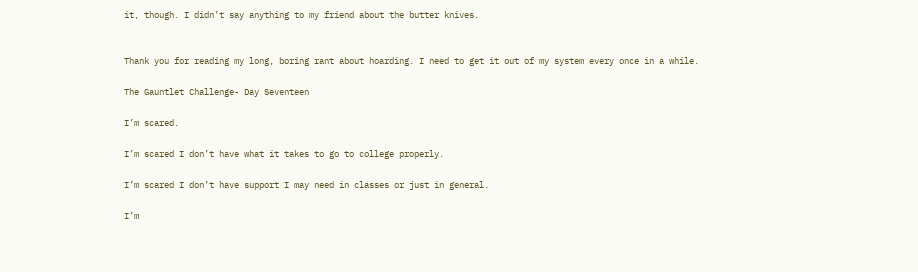it, though. I didn’t say anything to my friend about the butter knives.


Thank you for reading my long, boring rant about hoarding. I need to get it out of my system every once in a while.

The Gauntlet Challenge- Day Seventeen

I’m scared.

I’m scared I don’t have what it takes to go to college properly.

I’m scared I don’t have support I may need in classes or just in general.

I’m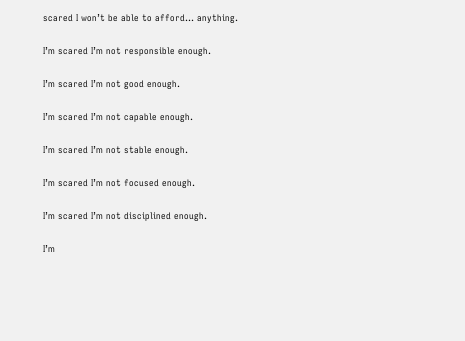scared I won’t be able to afford… anything.

I’m scared I’m not responsible enough.

I’m scared I’m not good enough.

I’m scared I’m not capable enough.

I’m scared I’m not stable enough.

I’m scared I’m not focused enough.

I’m scared I’m not disciplined enough.

I’m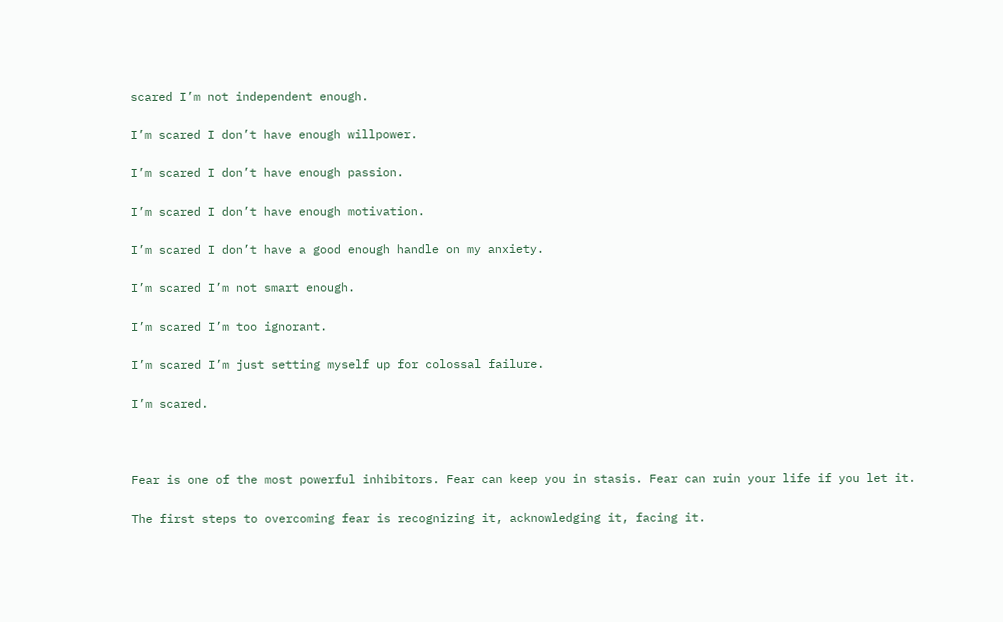scared I’m not independent enough.

I’m scared I don’t have enough willpower.

I’m scared I don’t have enough passion.

I’m scared I don’t have enough motivation.

I’m scared I don’t have a good enough handle on my anxiety.

I’m scared I’m not smart enough.

I’m scared I’m too ignorant.

I’m scared I’m just setting myself up for colossal failure.

I’m scared.



Fear is one of the most powerful inhibitors. Fear can keep you in stasis. Fear can ruin your life if you let it.

The first steps to overcoming fear is recognizing it, acknowledging it, facing it.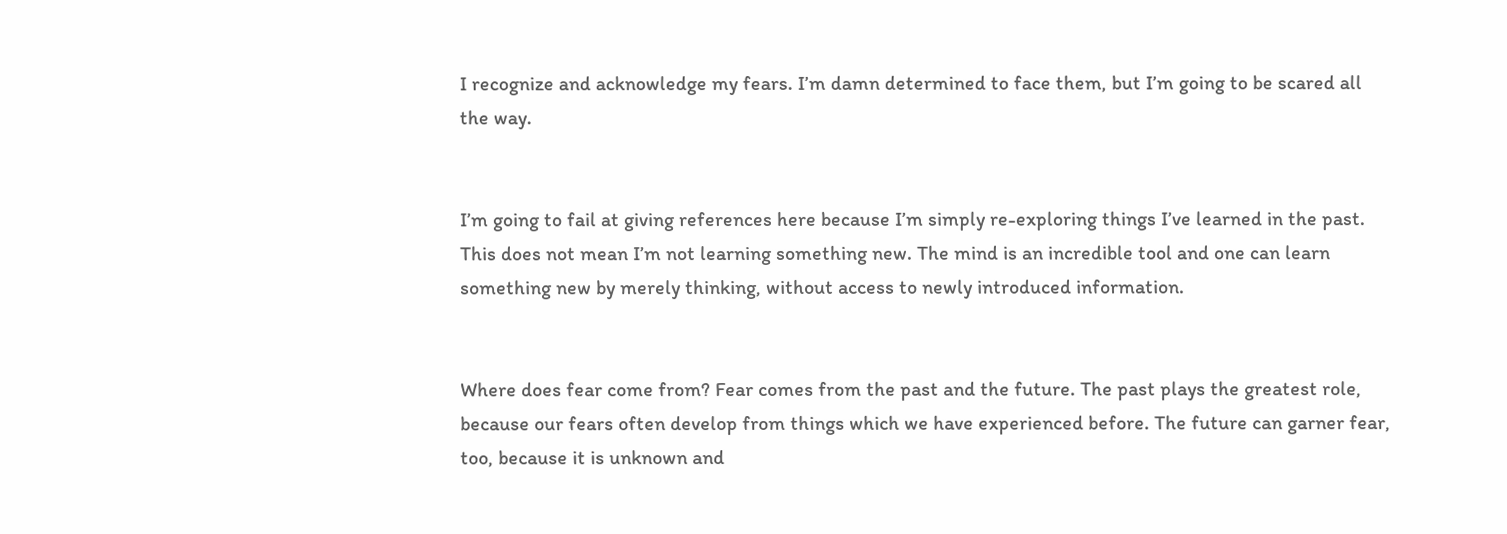I recognize and acknowledge my fears. I’m damn determined to face them, but I’m going to be scared all the way.


I’m going to fail at giving references here because I’m simply re-exploring things I’ve learned in the past. This does not mean I’m not learning something new. The mind is an incredible tool and one can learn something new by merely thinking, without access to newly introduced information.


Where does fear come from? Fear comes from the past and the future. The past plays the greatest role, because our fears often develop from things which we have experienced before. The future can garner fear, too, because it is unknown and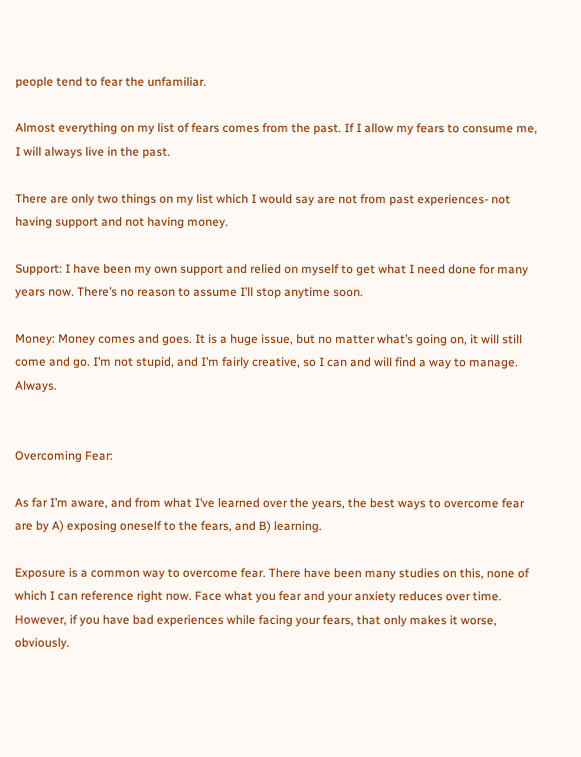people tend to fear the unfamiliar.

Almost everything on my list of fears comes from the past. If I allow my fears to consume me, I will always live in the past.

There are only two things on my list which I would say are not from past experiences- not having support and not having money.

Support: I have been my own support and relied on myself to get what I need done for many years now. There’s no reason to assume I’ll stop anytime soon.

Money: Money comes and goes. It is a huge issue, but no matter what’s going on, it will still come and go. I’m not stupid, and I’m fairly creative, so I can and will find a way to manage. Always.


Overcoming Fear:

As far I’m aware, and from what I’ve learned over the years, the best ways to overcome fear are by A) exposing oneself to the fears, and B) learning.

Exposure is a common way to overcome fear. There have been many studies on this, none of which I can reference right now. Face what you fear and your anxiety reduces over time. However, if you have bad experiences while facing your fears, that only makes it worse, obviously.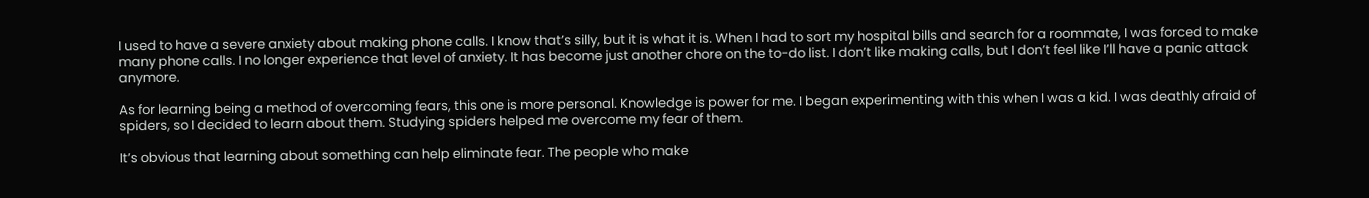I used to have a severe anxiety about making phone calls. I know that’s silly, but it is what it is. When I had to sort my hospital bills and search for a roommate, I was forced to make many phone calls. I no longer experience that level of anxiety. It has become just another chore on the to-do list. I don’t like making calls, but I don’t feel like I’ll have a panic attack anymore.

As for learning being a method of overcoming fears, this one is more personal. Knowledge is power for me. I began experimenting with this when I was a kid. I was deathly afraid of spiders, so I decided to learn about them. Studying spiders helped me overcome my fear of them.

It’s obvious that learning about something can help eliminate fear. The people who make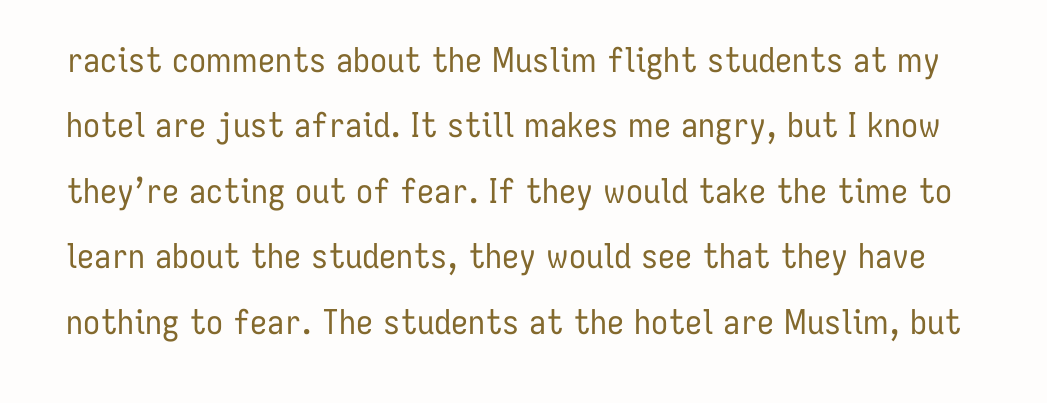racist comments about the Muslim flight students at my hotel are just afraid. It still makes me angry, but I know they’re acting out of fear. If they would take the time to learn about the students, they would see that they have nothing to fear. The students at the hotel are Muslim, but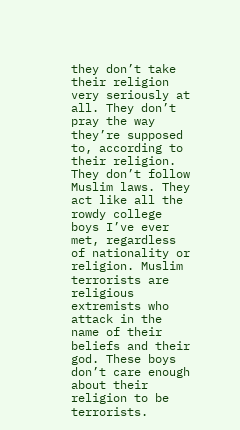they don’t take their religion very seriously at all. They don’t pray the way they’re supposed to, according to their religion. They don’t follow Muslim laws. They act like all the rowdy college boys I’ve ever met, regardless of nationality or religion. Muslim terrorists are religious extremists who attack in the name of their beliefs and their god. These boys don’t care enough about their religion to be terrorists.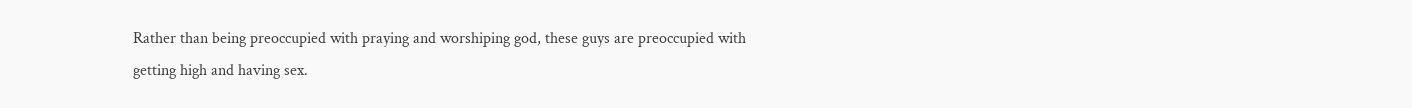Rather than being preoccupied with praying and worshiping god, these guys are preoccupied with getting high and having sex.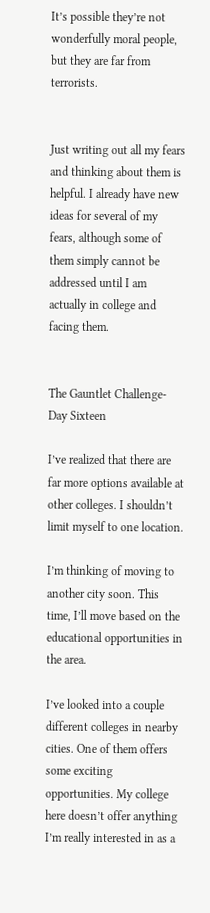It’s possible they’re not wonderfully moral people, but they are far from terrorists.


Just writing out all my fears and thinking about them is helpful. I already have new ideas for several of my fears, although some of them simply cannot be addressed until I am actually in college and facing them.


The Gauntlet Challenge- Day Sixteen

I’ve realized that there are far more options available at other colleges. I shouldn’t limit myself to one location.

I’m thinking of moving to another city soon. This time, I’ll move based on the educational opportunities in the area.

I’ve looked into a couple different colleges in nearby cities. One of them offers some exciting opportunities. My college here doesn’t offer anything I’m really interested in as a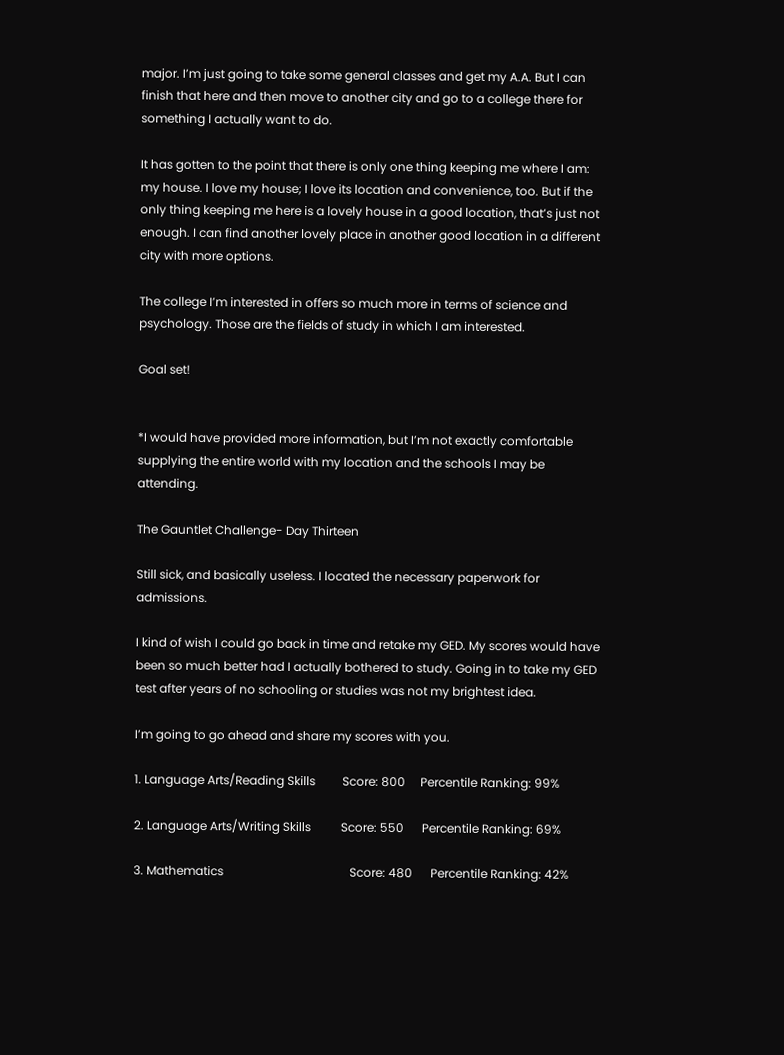major. I’m just going to take some general classes and get my A.A. But I can finish that here and then move to another city and go to a college there for something I actually want to do.

It has gotten to the point that there is only one thing keeping me where I am: my house. I love my house; I love its location and convenience, too. But if the only thing keeping me here is a lovely house in a good location, that’s just not enough. I can find another lovely place in another good location in a different city with more options.

The college I’m interested in offers so much more in terms of science and psychology. Those are the fields of study in which I am interested.

Goal set!


*I would have provided more information, but I’m not exactly comfortable supplying the entire world with my location and the schools I may be attending.

The Gauntlet Challenge- Day Thirteen

Still sick, and basically useless. I located the necessary paperwork for admissions.

I kind of wish I could go back in time and retake my GED. My scores would have been so much better had I actually bothered to study. Going in to take my GED test after years of no schooling or studies was not my brightest idea.

I’m going to go ahead and share my scores with you.

1. Language Arts/Reading Skills         Score: 800     Percentile Ranking: 99%

2. Language Arts/Writing Skills          Score: 550      Percentile Ranking: 69%

3. Mathematics                                          Score: 480      Percentile Ranking: 42%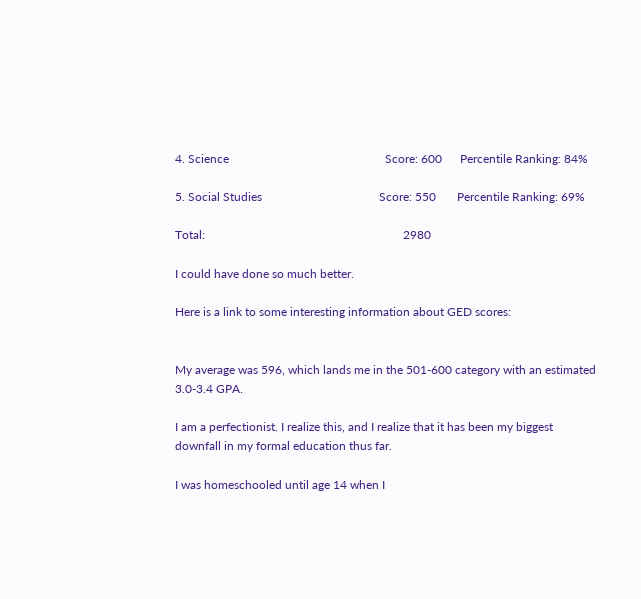4. Science                                                    Score: 600      Percentile Ranking: 84%

5. Social Studies                                       Score: 550       Percentile Ranking: 69%

Total:                                                                  2980

I could have done so much better.

Here is a link to some interesting information about GED scores:


My average was 596, which lands me in the 501-600 category with an estimated 3.0-3.4 GPA.

I am a perfectionist. I realize this, and I realize that it has been my biggest downfall in my formal education thus far.

I was homeschooled until age 14 when I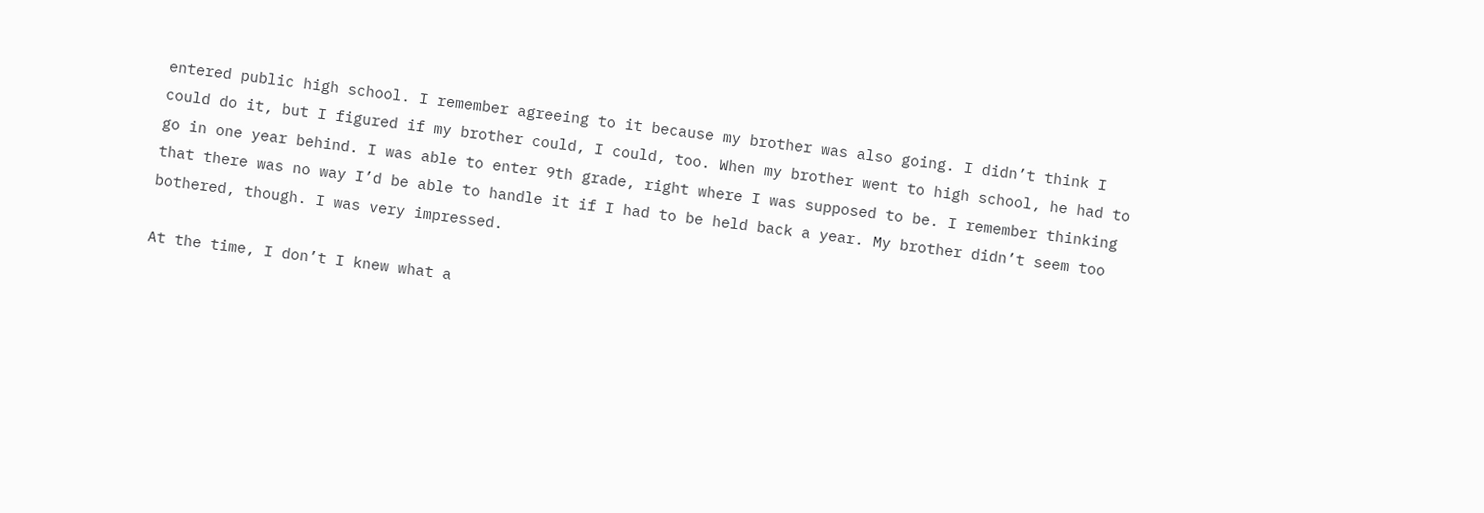entered public high school. I remember agreeing to it because my brother was also going. I didn’t think I could do it, but I figured if my brother could, I could, too. When my brother went to high school, he had to go in one year behind. I was able to enter 9th grade, right where I was supposed to be. I remember thinking that there was no way I’d be able to handle it if I had to be held back a year. My brother didn’t seem too bothered, though. I was very impressed.

At the time, I don’t I knew what a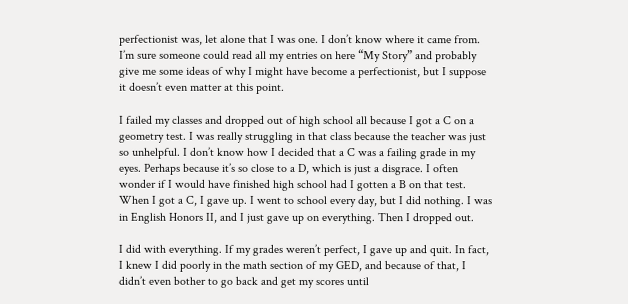perfectionist was, let alone that I was one. I don’t know where it came from. I’m sure someone could read all my entries on here “My Story” and probably give me some ideas of why I might have become a perfectionist, but I suppose it doesn’t even matter at this point.

I failed my classes and dropped out of high school all because I got a C on a geometry test. I was really struggling in that class because the teacher was just so unhelpful. I don’t know how I decided that a C was a failing grade in my eyes. Perhaps because it’s so close to a D, which is just a disgrace. I often wonder if I would have finished high school had I gotten a B on that test. When I got a C, I gave up. I went to school every day, but I did nothing. I was in English Honors II, and I just gave up on everything. Then I dropped out.

I did with everything. If my grades weren’t perfect, I gave up and quit. In fact, I knew I did poorly in the math section of my GED, and because of that, I didn’t even bother to go back and get my scores until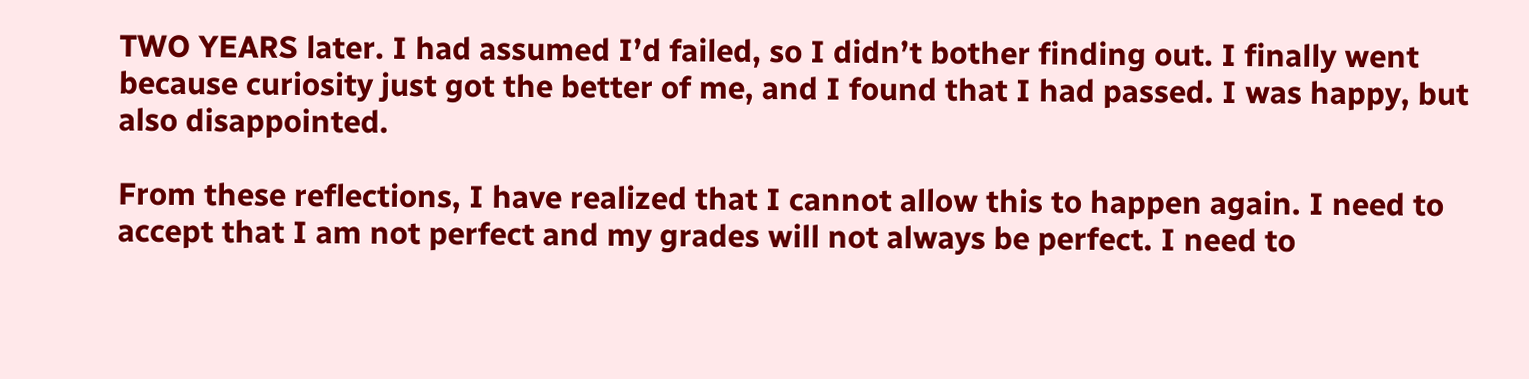TWO YEARS later. I had assumed I’d failed, so I didn’t bother finding out. I finally went because curiosity just got the better of me, and I found that I had passed. I was happy, but also disappointed.

From these reflections, I have realized that I cannot allow this to happen again. I need to accept that I am not perfect and my grades will not always be perfect. I need to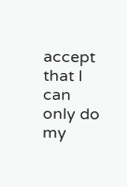accept that I can only do my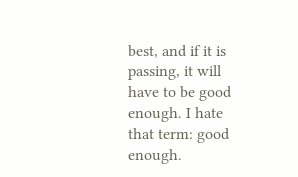best, and if it is passing, it will have to be good enough. I hate that term: good enough.